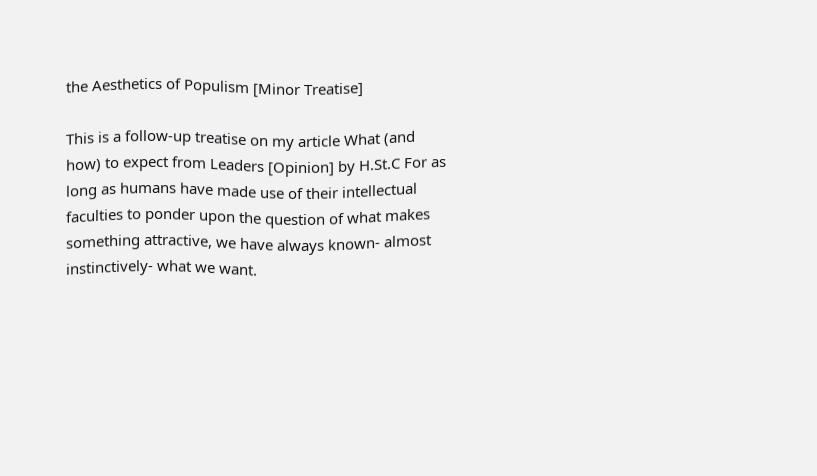the Aesthetics of Populism [Minor Treatise]

This is a follow-up treatise on my article What (and how) to expect from Leaders [Opinion] by H.St.C For as long as humans have made use of their intellectual faculties to ponder upon the question of what makes something attractive, we have always known- almost instinctively- what we want.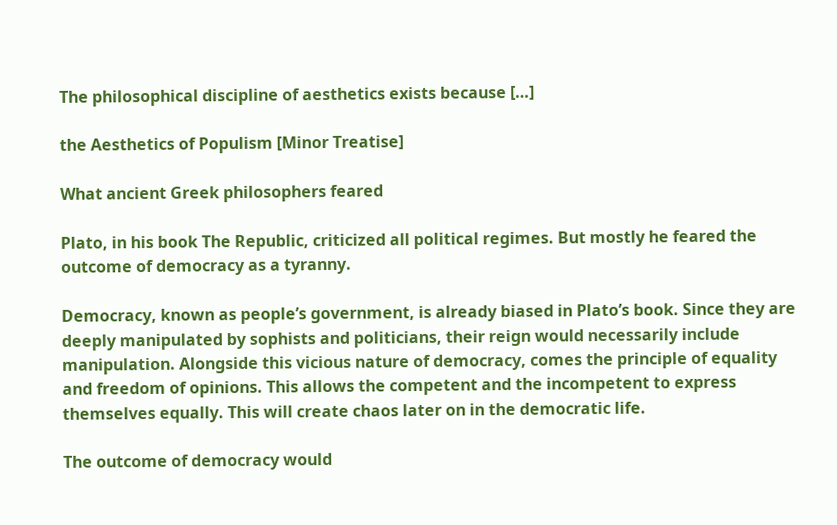The philosophical discipline of aesthetics exists because […]

the Aesthetics of Populism [Minor Treatise]

What ancient Greek philosophers feared

Plato, in his book The Republic, criticized all political regimes. But mostly he feared the outcome of democracy as a tyranny.

Democracy, known as people’s government, is already biased in Plato’s book. Since they are deeply manipulated by sophists and politicians, their reign would necessarily include manipulation. Alongside this vicious nature of democracy, comes the principle of equality and freedom of opinions. This allows the competent and the incompetent to express themselves equally. This will create chaos later on in the democratic life.

The outcome of democracy would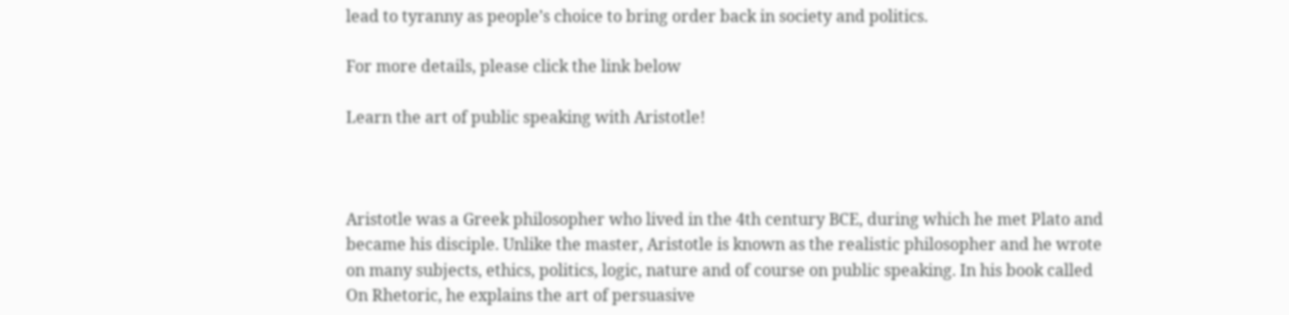lead to tyranny as people’s choice to bring order back in society and politics.

For more details, please click the link below

Learn the art of public speaking with Aristotle!



Aristotle was a Greek philosopher who lived in the 4th century BCE, during which he met Plato and became his disciple. Unlike the master, Aristotle is known as the realistic philosopher and he wrote on many subjects, ethics, politics, logic, nature and of course on public speaking. In his book called On Rhetoric, he explains the art of persuasive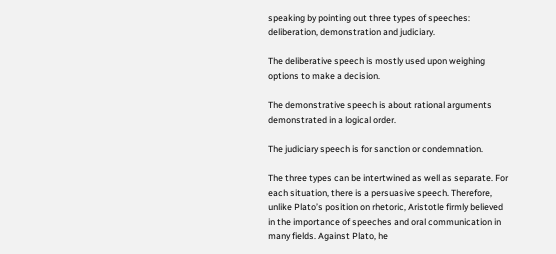speaking by pointing out three types of speeches: deliberation, demonstration and judiciary.

The deliberative speech is mostly used upon weighing options to make a decision.

The demonstrative speech is about rational arguments demonstrated in a logical order.

The judiciary speech is for sanction or condemnation.

The three types can be intertwined as well as separate. For each situation, there is a persuasive speech. Therefore, unlike Plato’s position on rhetoric, Aristotle firmly believed in the importance of speeches and oral communication in many fields. Against Plato, he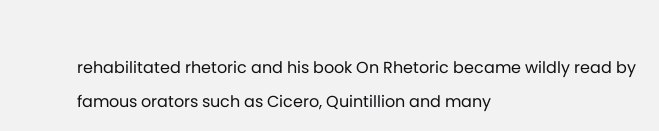rehabilitated rhetoric and his book On Rhetoric became wildly read by famous orators such as Cicero, Quintillion and many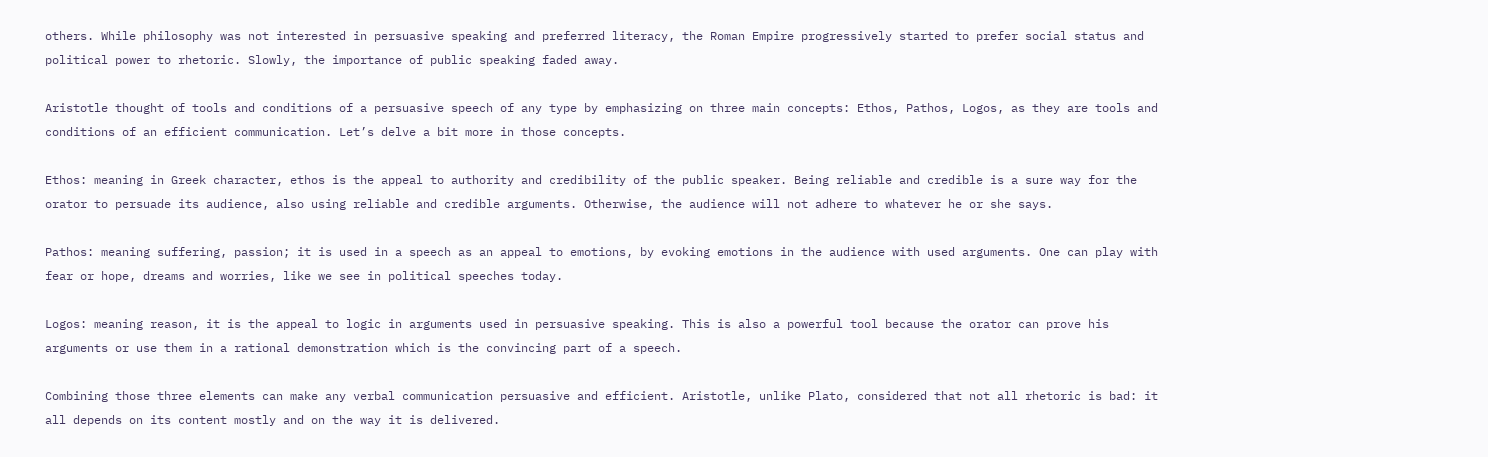others. While philosophy was not interested in persuasive speaking and preferred literacy, the Roman Empire progressively started to prefer social status and political power to rhetoric. Slowly, the importance of public speaking faded away.

Aristotle thought of tools and conditions of a persuasive speech of any type by emphasizing on three main concepts: Ethos, Pathos, Logos, as they are tools and conditions of an efficient communication. Let’s delve a bit more in those concepts.

Ethos: meaning in Greek character, ethos is the appeal to authority and credibility of the public speaker. Being reliable and credible is a sure way for the orator to persuade its audience, also using reliable and credible arguments. Otherwise, the audience will not adhere to whatever he or she says.

Pathos: meaning suffering, passion; it is used in a speech as an appeal to emotions, by evoking emotions in the audience with used arguments. One can play with fear or hope, dreams and worries, like we see in political speeches today.

Logos: meaning reason, it is the appeal to logic in arguments used in persuasive speaking. This is also a powerful tool because the orator can prove his arguments or use them in a rational demonstration which is the convincing part of a speech.

Combining those three elements can make any verbal communication persuasive and efficient. Aristotle, unlike Plato, considered that not all rhetoric is bad: it all depends on its content mostly and on the way it is delivered.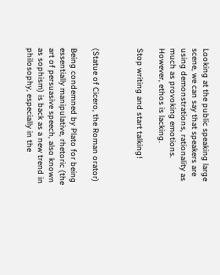Looking at the public speaking large scene, we can say that speakers are using demonstrations, rationality as much as provoking emotions. However, ethos is lacking.

Stop writing and start talking!



(Statue of Cicero, the Roman orator)

Being condemned by Plato for being essentially manipulative, rhetoric (the art of persuasive speech, also known as sophism) is back as a new trend in philosophy, especially in the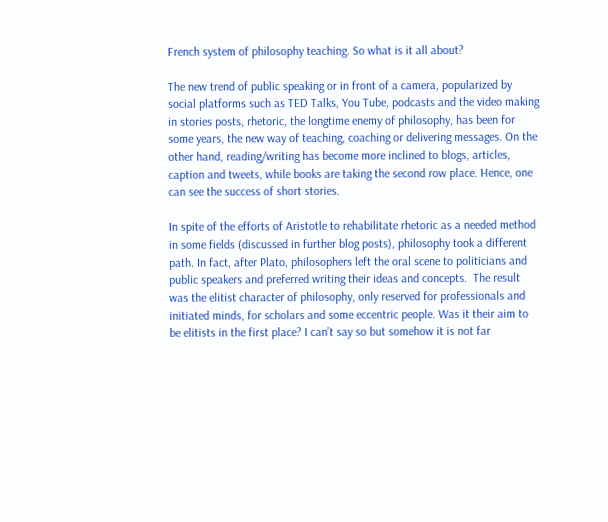French system of philosophy teaching. So what is it all about?

The new trend of public speaking or in front of a camera, popularized by social platforms such as TED Talks, You Tube, podcasts and the video making in stories posts, rhetoric, the longtime enemy of philosophy, has been for some years, the new way of teaching, coaching or delivering messages. On the other hand, reading/writing has become more inclined to blogs, articles, caption and tweets, while books are taking the second row place. Hence, one can see the success of short stories.

In spite of the efforts of Aristotle to rehabilitate rhetoric as a needed method in some fields (discussed in further blog posts), philosophy took a different path. In fact, after Plato, philosophers left the oral scene to politicians and public speakers and preferred writing their ideas and concepts.  The result was the elitist character of philosophy, only reserved for professionals and initiated minds, for scholars and some eccentric people. Was it their aim to be elitists in the first place? I can’t say so but somehow it is not far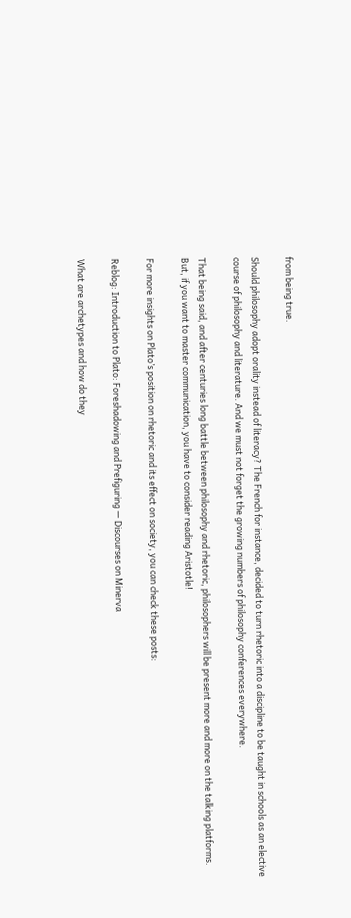from being true.

Should philosophy adopt orality instead of literacy? The French for instance, decided to turn rhetoric into a discipline to be taught in schools as an elective course of philosophy and literature. And we must not forget the growing numbers of philosophy conferences everywhere.

That being said, and after centuries long battle between philosophy and rhetoric, philosophers will be present more and more on the talking platforms. But, if you want to master communication, you have to consider reading Aristotle!

For more insights on Plato’s position on rhetoric and its effect on society, you can check these posts:

Reblog: Introduction to Plato: Foreshadowing and Prefiguring — Discourses on Minerva

What are archetypes and how do they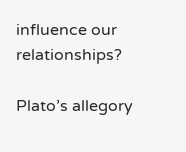influence our relationships?

Plato’s allegory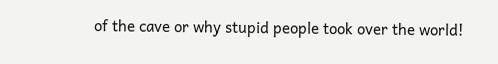of the cave or why stupid people took over the world!